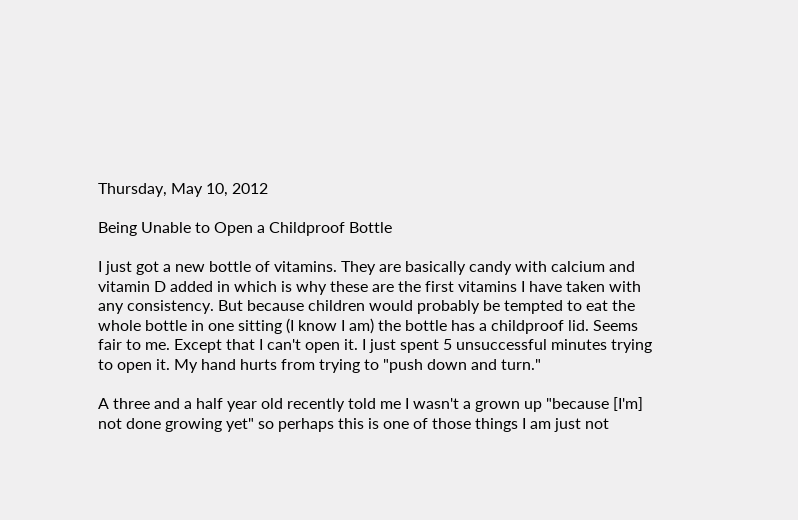Thursday, May 10, 2012

Being Unable to Open a Childproof Bottle

I just got a new bottle of vitamins. They are basically candy with calcium and vitamin D added in which is why these are the first vitamins I have taken with any consistency. But because children would probably be tempted to eat the whole bottle in one sitting (I know I am) the bottle has a childproof lid. Seems fair to me. Except that I can't open it. I just spent 5 unsuccessful minutes trying to open it. My hand hurts from trying to "push down and turn."

A three and a half year old recently told me I wasn't a grown up "because [I'm] not done growing yet" so perhaps this is one of those things I am just not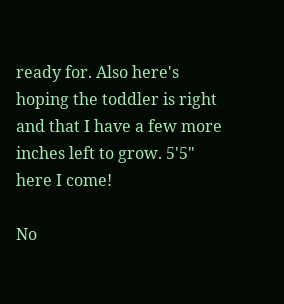ready for. Also here's hoping the toddler is right and that I have a few more inches left to grow. 5'5" here I come!

No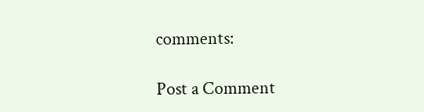comments:

Post a Comment